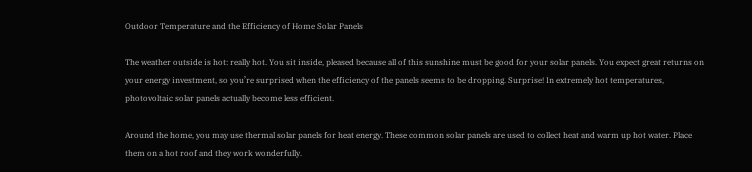Outdoor Temperature and the Efficiency of Home Solar Panels

The weather outside is hot: really hot. You sit inside, pleased because all of this sunshine must be good for your solar panels. You expect great returns on your energy investment, so you’re surprised when the efficiency of the panels seems to be dropping. Surprise! In extremely hot temperatures, photovoltaic solar panels actually become less efficient.

Around the home, you may use thermal solar panels for heat energy. These common solar panels are used to collect heat and warm up hot water. Place them on a hot roof and they work wonderfully.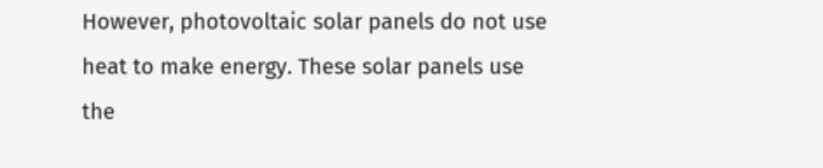However, photovoltaic solar panels do not use heat to make energy. These solar panels use the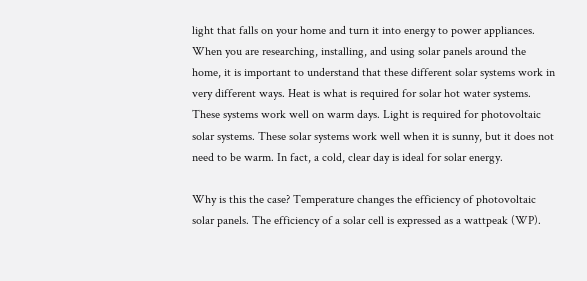light that falls on your home and turn it into energy to power appliances. When you are researching, installing, and using solar panels around the home, it is important to understand that these different solar systems work in very different ways. Heat is what is required for solar hot water systems. These systems work well on warm days. Light is required for photovoltaic solar systems. These solar systems work well when it is sunny, but it does not need to be warm. In fact, a cold, clear day is ideal for solar energy.

Why is this the case? Temperature changes the efficiency of photovoltaic solar panels. The efficiency of a solar cell is expressed as a wattpeak (WP).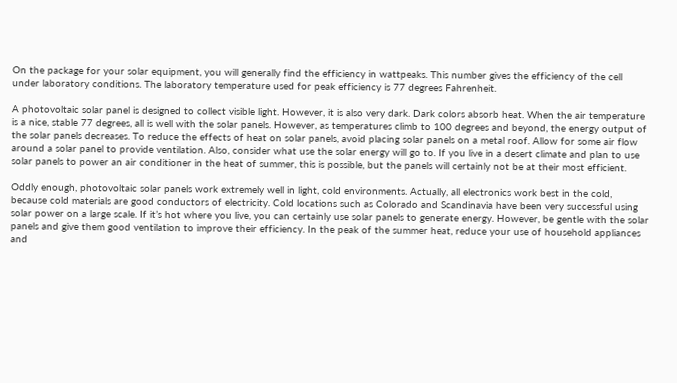On the package for your solar equipment, you will generally find the efficiency in wattpeaks. This number gives the efficiency of the cell under laboratory conditions. The laboratory temperature used for peak efficiency is 77 degrees Fahrenheit.

A photovoltaic solar panel is designed to collect visible light. However, it is also very dark. Dark colors absorb heat. When the air temperature is a nice, stable 77 degrees, all is well with the solar panels. However, as temperatures climb to 100 degrees and beyond, the energy output of the solar panels decreases. To reduce the effects of heat on solar panels, avoid placing solar panels on a metal roof. Allow for some air flow around a solar panel to provide ventilation. Also, consider what use the solar energy will go to. If you live in a desert climate and plan to use solar panels to power an air conditioner in the heat of summer, this is possible, but the panels will certainly not be at their most efficient.

Oddly enough, photovoltaic solar panels work extremely well in light, cold environments. Actually, all electronics work best in the cold, because cold materials are good conductors of electricity. Cold locations such as Colorado and Scandinavia have been very successful using solar power on a large scale. If it’s hot where you live, you can certainly use solar panels to generate energy. However, be gentle with the solar panels and give them good ventilation to improve their efficiency. In the peak of the summer heat, reduce your use of household appliances and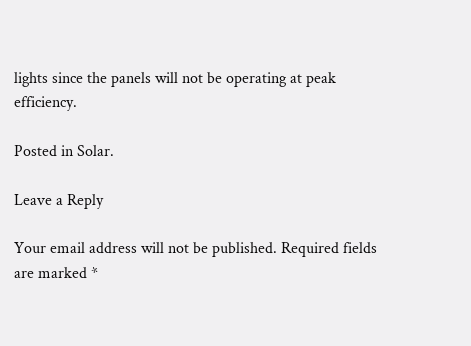lights since the panels will not be operating at peak efficiency.

Posted in Solar.

Leave a Reply

Your email address will not be published. Required fields are marked *